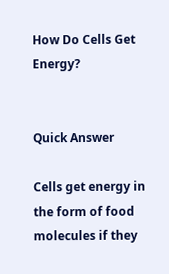How Do Cells Get Energy?


Quick Answer

Cells get energy in the form of food molecules if they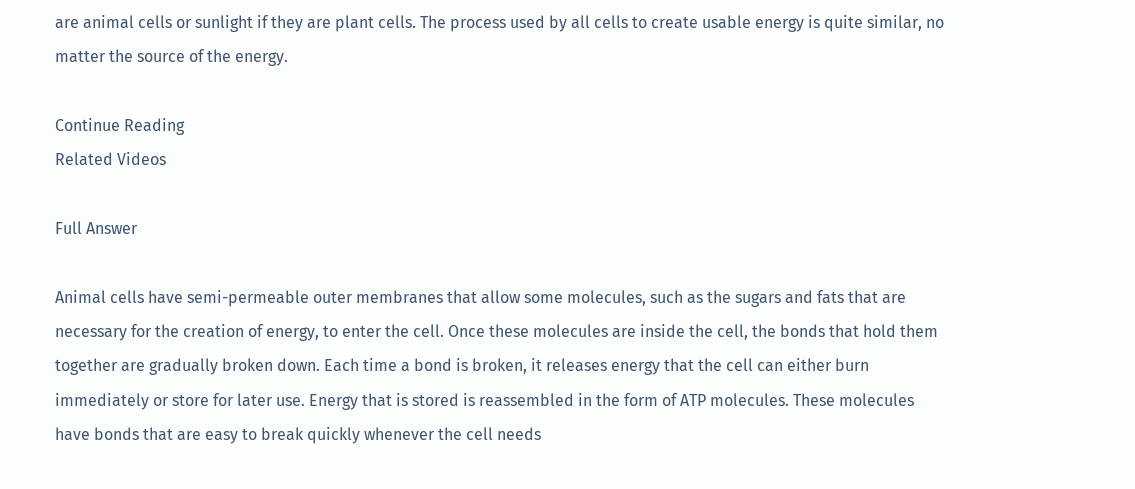are animal cells or sunlight if they are plant cells. The process used by all cells to create usable energy is quite similar, no matter the source of the energy.

Continue Reading
Related Videos

Full Answer

Animal cells have semi-permeable outer membranes that allow some molecules, such as the sugars and fats that are necessary for the creation of energy, to enter the cell. Once these molecules are inside the cell, the bonds that hold them together are gradually broken down. Each time a bond is broken, it releases energy that the cell can either burn immediately or store for later use. Energy that is stored is reassembled in the form of ATP molecules. These molecules have bonds that are easy to break quickly whenever the cell needs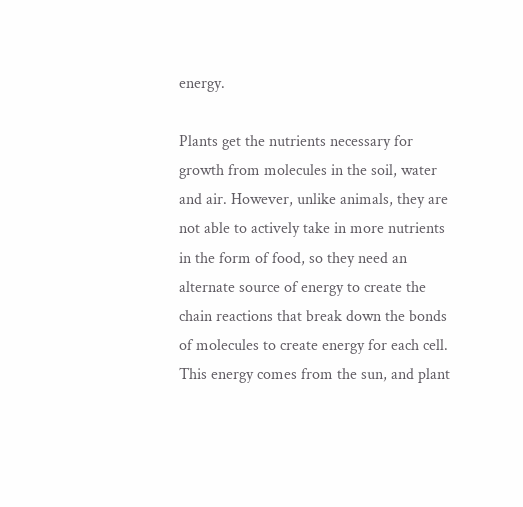energy.

Plants get the nutrients necessary for growth from molecules in the soil, water and air. However, unlike animals, they are not able to actively take in more nutrients in the form of food, so they need an alternate source of energy to create the chain reactions that break down the bonds of molecules to create energy for each cell. This energy comes from the sun, and plant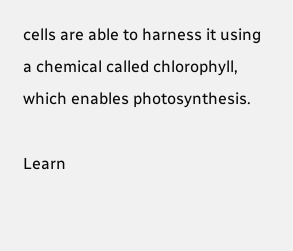cells are able to harness it using a chemical called chlorophyll, which enables photosynthesis.

Learn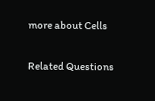more about Cells

Related Questions